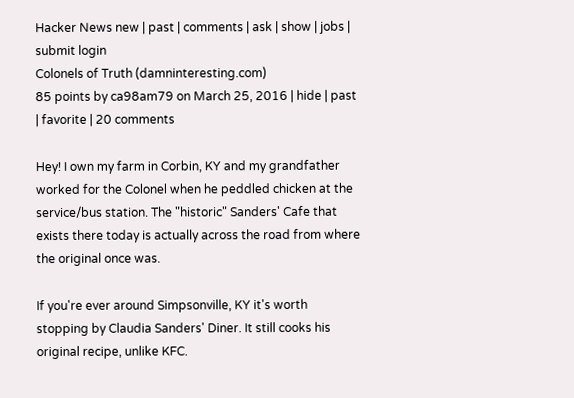Hacker News new | past | comments | ask | show | jobs | submit login
Colonels of Truth (damninteresting.com)
85 points by ca98am79 on March 25, 2016 | hide | past | favorite | 20 comments

Hey! I own my farm in Corbin, KY and my grandfather worked for the Colonel when he peddled chicken at the service/bus station. The "historic" Sanders' Cafe that exists there today is actually across the road from where the original once was.

If you're ever around Simpsonville, KY it's worth stopping by Claudia Sanders' Diner. It still cooks his original recipe, unlike KFC.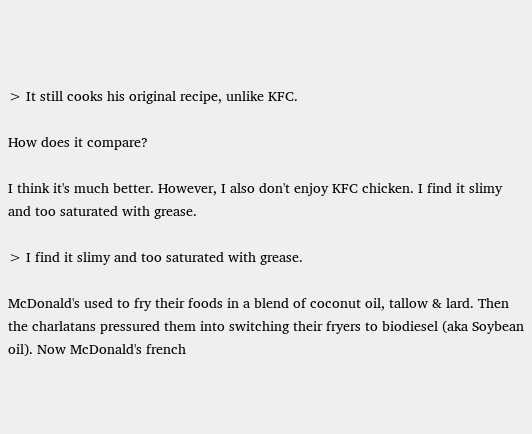> It still cooks his original recipe, unlike KFC.

How does it compare?

I think it's much better. However, I also don't enjoy KFC chicken. I find it slimy and too saturated with grease.

> I find it slimy and too saturated with grease.

McDonald's used to fry their foods in a blend of coconut oil, tallow & lard. Then the charlatans pressured them into switching their fryers to biodiesel (aka Soybean oil). Now McDonald's french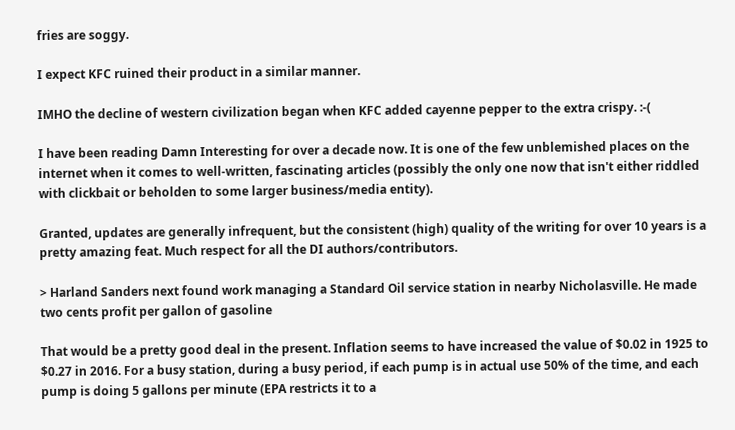fries are soggy.

I expect KFC ruined their product in a similar manner.

IMHO the decline of western civilization began when KFC added cayenne pepper to the extra crispy. :-(

I have been reading Damn Interesting for over a decade now. It is one of the few unblemished places on the internet when it comes to well-written, fascinating articles (possibly the only one now that isn't either riddled with clickbait or beholden to some larger business/media entity).

Granted, updates are generally infrequent, but the consistent (high) quality of the writing for over 10 years is a pretty amazing feat. Much respect for all the DI authors/contributors.

> Harland Sanders next found work managing a Standard Oil service station in nearby Nicholasville. He made two cents profit per gallon of gasoline

That would be a pretty good deal in the present. Inflation seems to have increased the value of $0.02 in 1925 to $0.27 in 2016. For a busy station, during a busy period, if each pump is in actual use 50% of the time, and each pump is doing 5 gallons per minute (EPA restricts it to a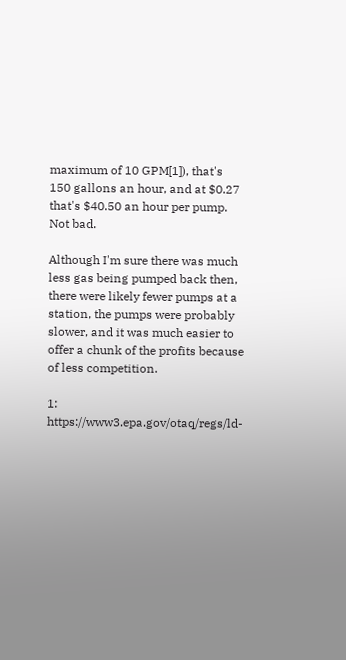maximum of 10 GPM[1]), that's 150 gallons an hour, and at $0.27 that's $40.50 an hour per pump. Not bad.

Although I'm sure there was much less gas being pumped back then, there were likely fewer pumps at a station, the pumps were probably slower, and it was much easier to offer a chunk of the profits because of less competition.

1: https://www3.epa.gov/otaq/regs/ld-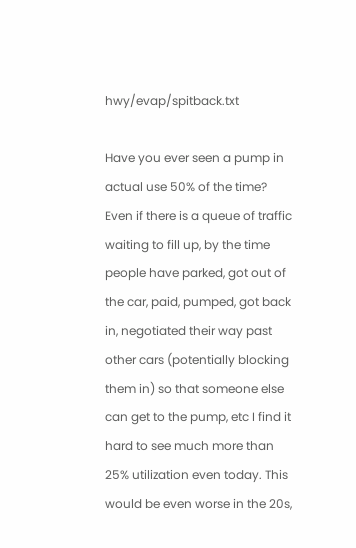hwy/evap/spitback.txt

Have you ever seen a pump in actual use 50% of the time? Even if there is a queue of traffic waiting to fill up, by the time people have parked, got out of the car, paid, pumped, got back in, negotiated their way past other cars (potentially blocking them in) so that someone else can get to the pump, etc I find it hard to see much more than 25% utilization even today. This would be even worse in the 20s,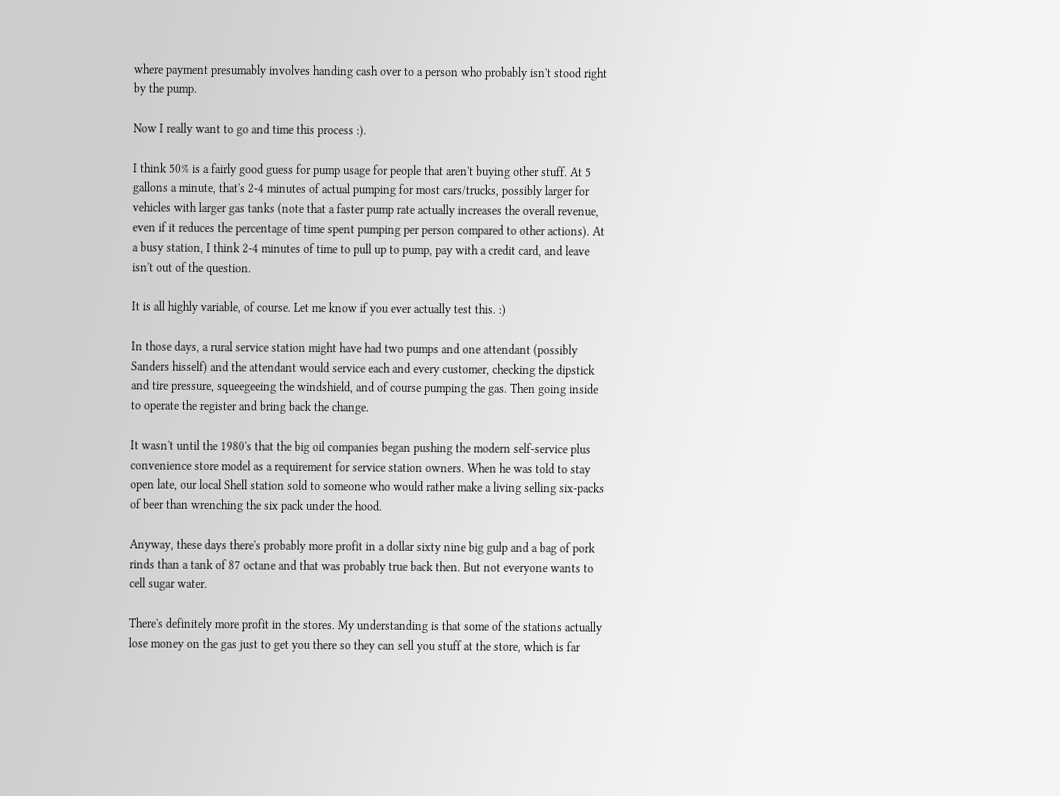where payment presumably involves handing cash over to a person who probably isn't stood right by the pump.

Now I really want to go and time this process :).

I think 50% is a fairly good guess for pump usage for people that aren't buying other stuff. At 5 gallons a minute, that's 2-4 minutes of actual pumping for most cars/trucks, possibly larger for vehicles with larger gas tanks (note that a faster pump rate actually increases the overall revenue, even if it reduces the percentage of time spent pumping per person compared to other actions). At a busy station, I think 2-4 minutes of time to pull up to pump, pay with a credit card, and leave isn't out of the question.

It is all highly variable, of course. Let me know if you ever actually test this. :)

In those days, a rural service station might have had two pumps and one attendant (possibly Sanders hisself) and the attendant would service each and every customer, checking the dipstick and tire pressure, squeegeeing the windshield, and of course pumping the gas. Then going inside to operate the register and bring back the change.

It wasn't until the 1980's that the big oil companies began pushing the modern self-service plus convenience store model as a requirement for service station owners. When he was told to stay open late, our local Shell station sold to someone who would rather make a living selling six-packs of beer than wrenching the six pack under the hood.

Anyway, these days there's probably more profit in a dollar sixty nine big gulp and a bag of pork rinds than a tank of 87 octane and that was probably true back then. But not everyone wants to cell sugar water.

There's definitely more profit in the stores. My understanding is that some of the stations actually lose money on the gas just to get you there so they can sell you stuff at the store, which is far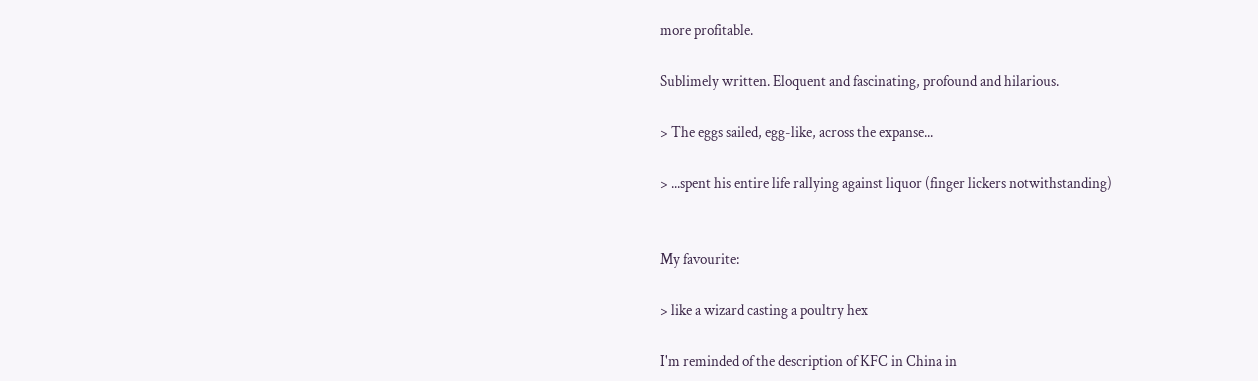more profitable.

Sublimely written. Eloquent and fascinating, profound and hilarious.

> The eggs sailed, egg-like, across the expanse...

> ...spent his entire life rallying against liquor (finger lickers notwithstanding)


My favourite:

> like a wizard casting a poultry hex

I'm reminded of the description of KFC in China in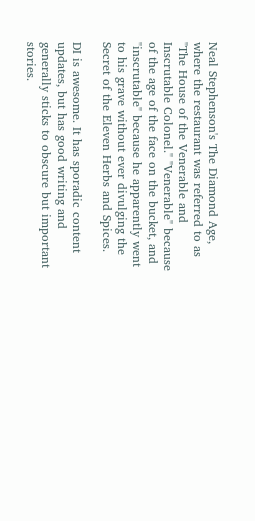Neal Stephenson's The Diamond Age, where the restaurant was referred to as "The House of the Venerable and Inscrutable Colonel." "Venerable" because of the age of the face on the bucket, and "inscrutable" because he apparently went to his grave without ever divulging the Secret of the Eleven Herbs and Spices.

DI is awesome. It has sporadic content updates, but has good writing and generally sticks to obscure but important stories.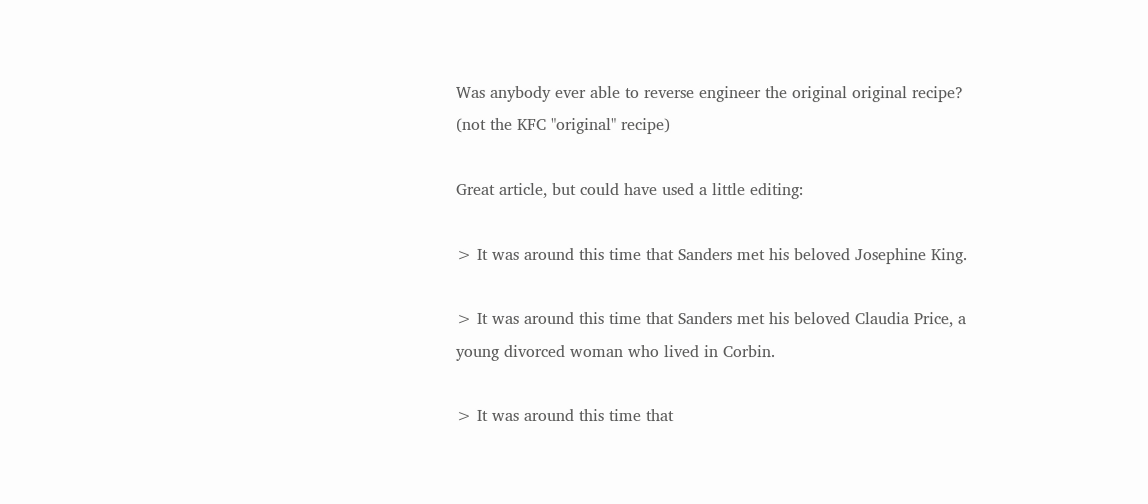Was anybody ever able to reverse engineer the original original recipe? (not the KFC "original" recipe)

Great article, but could have used a little editing:

> It was around this time that Sanders met his beloved Josephine King.

> It was around this time that Sanders met his beloved Claudia Price, a young divorced woman who lived in Corbin.

> It was around this time that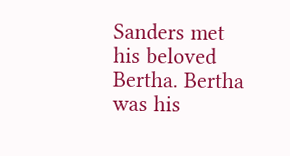Sanders met his beloved Bertha. Bertha was his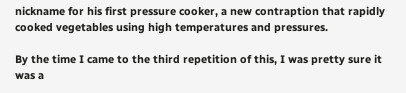nickname for his first pressure cooker, a new contraption that rapidly cooked vegetables using high temperatures and pressures.

By the time I came to the third repetition of this, I was pretty sure it was a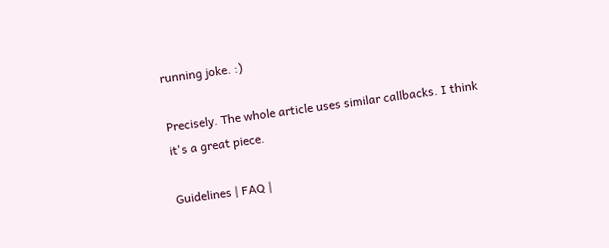running joke. :)

Precisely. The whole article uses similar callbacks. I think it's a great piece.

Guidelines | FAQ |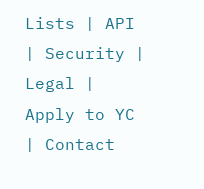Lists | API | Security | Legal | Apply to YC | Contact